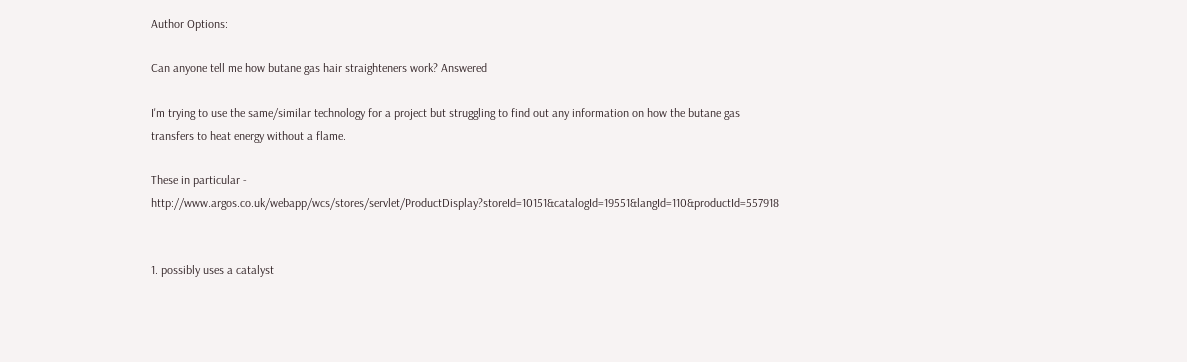Author Options:

Can anyone tell me how butane gas hair straighteners work? Answered

I'm trying to use the same/similar technology for a project but struggling to find out any information on how the butane gas transfers to heat energy without a flame.

These in particular - http://www.argos.co.uk/webapp/wcs/stores/servlet/ProductDisplay?storeId=10151&catalogId=19551&langId=110&productId=557918


1. possibly uses a catalyst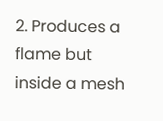2. Produces a flame but inside a mesh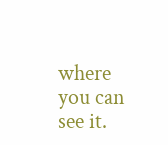where you can see it.